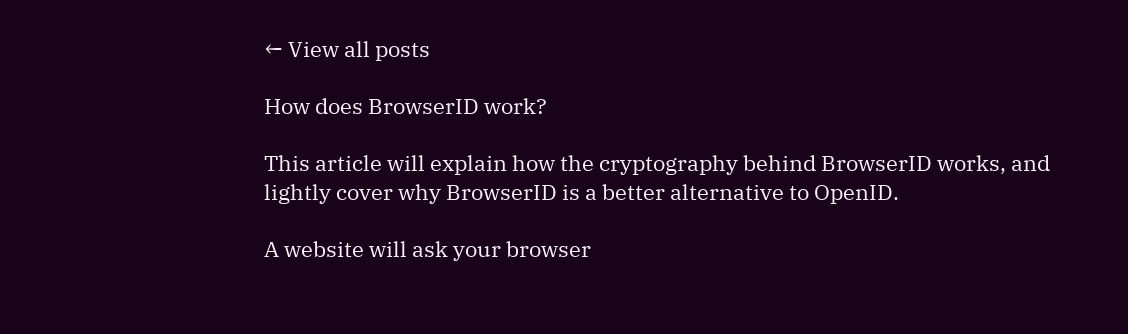← View all posts

How does BrowserID work?

This article will explain how the cryptography behind BrowserID works, and lightly cover why BrowserID is a better alternative to OpenID.

A website will ask your browser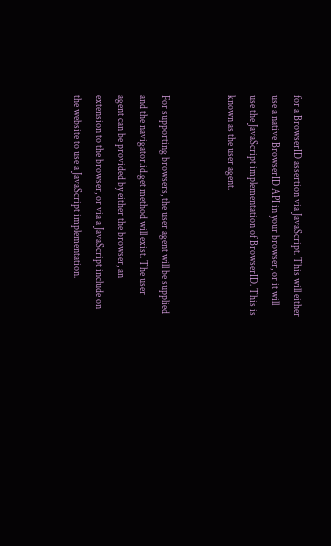for a BrowserID assertion via JavaScript. This will either use a native BrowserID API in your browser, or it will use the JavaScript implementation of BrowserID. This is known as the user agent.


For supporting browsers, the user agent will be supplied and the navigator.id.get method will exist. The user agent can be provided by either the browser, an extension to the browser, or via a JavaScript include on the website to use a JavaScript implementation.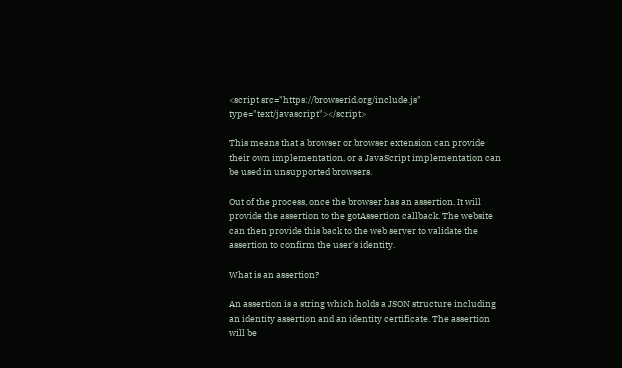<script src="https://browserid.org/include.js" type="text/javascript"></script>

This means that a browser or browser extension can provide their own implementation, or a JavaScript implementation can be used in unsupported browsers.

Out of the process, once the browser has an assertion. It will provide the assertion to the gotAssertion callback. The website can then provide this back to the web server to validate the assertion to confirm the user's identity.

What is an assertion?

An assertion is a string which holds a JSON structure including an identity assertion and an identity certificate. The assertion will be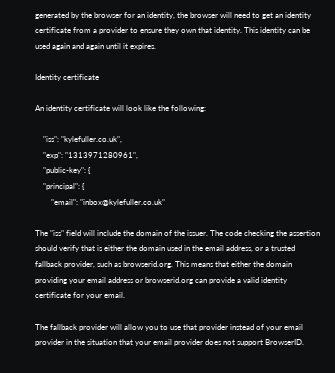generated by the browser for an identity, the browser will need to get an identity certificate from a provider to ensure they own that identity. This identity can be used again and again until it expires.

Identity certificate

An identity certificate will look like the following:

    "iss": "kylefuller.co.uk",
    "exp": "1313971280961",
    "public-key": {
    "principal": {
        "email": "inbox@kylefuller.co.uk"

The "iss" field will include the domain of the issuer. The code checking the assertion should verify that is either the domain used in the email address, or a trusted fallback provider, such as browserid.org. This means that either the domain providing your email address or browserid.org can provide a valid identity certificate for your email.

The fallback provider will allow you to use that provider instead of your email provider in the situation that your email provider does not support BrowserID.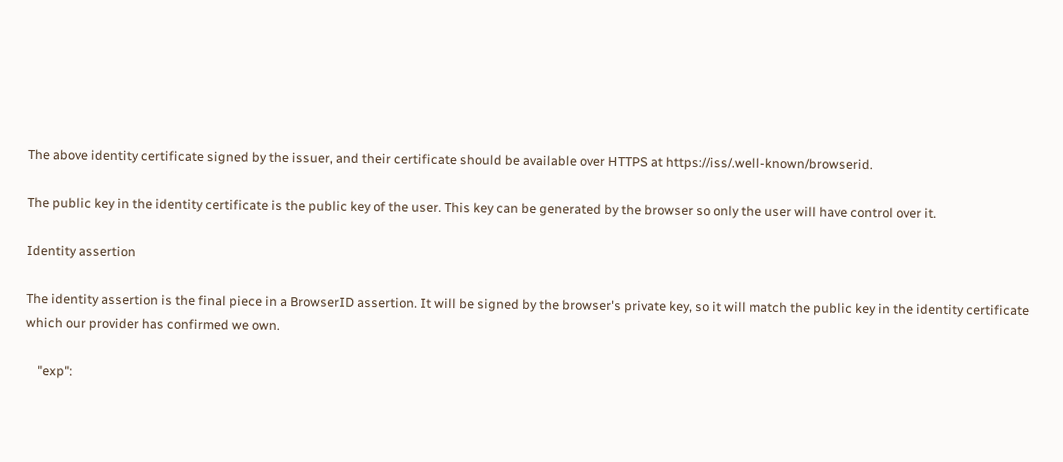The above identity certificate signed by the issuer, and their certificate should be available over HTTPS at https://iss/.well-known/browserid.

The public key in the identity certificate is the public key of the user. This key can be generated by the browser so only the user will have control over it.

Identity assertion

The identity assertion is the final piece in a BrowserID assertion. It will be signed by the browser's private key, so it will match the public key in the identity certificate which our provider has confirmed we own.

    "exp":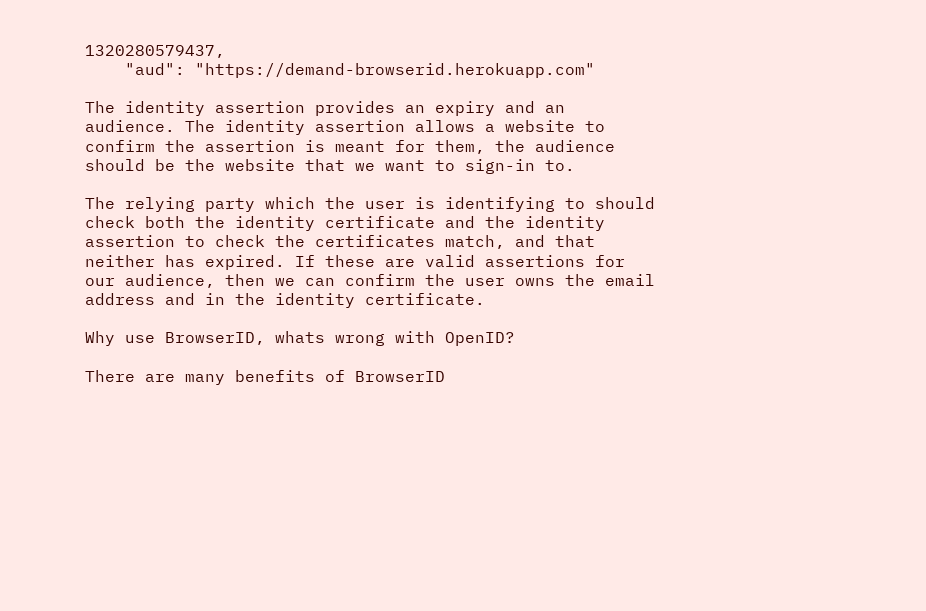1320280579437,
    "aud": "https://demand-browserid.herokuapp.com"

The identity assertion provides an expiry and an audience. The identity assertion allows a website to confirm the assertion is meant for them, the audience should be the website that we want to sign-in to.

The relying party which the user is identifying to should check both the identity certificate and the identity assertion to check the certificates match, and that neither has expired. If these are valid assertions for our audience, then we can confirm the user owns the email address and in the identity certificate.

Why use BrowserID, whats wrong with OpenID?

There are many benefits of BrowserID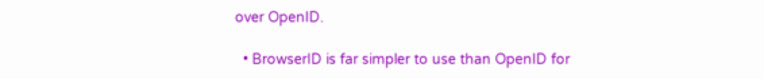over OpenID.

  • BrowserID is far simpler to use than OpenID for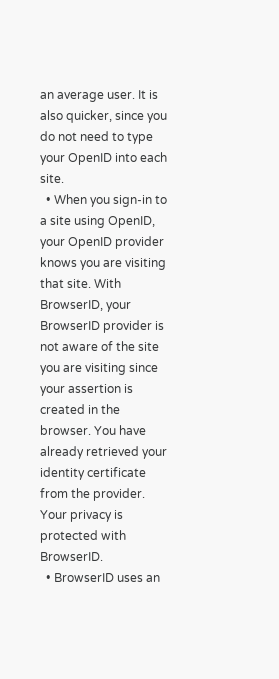an average user. It is also quicker, since you do not need to type your OpenID into each site.
  • When you sign-in to a site using OpenID, your OpenID provider knows you are visiting that site. With BrowserID, your BrowserID provider is not aware of the site you are visiting since your assertion is created in the browser. You have already retrieved your identity certificate from the provider. Your privacy is protected with BrowserID.
  • BrowserID uses an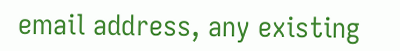email address, any existing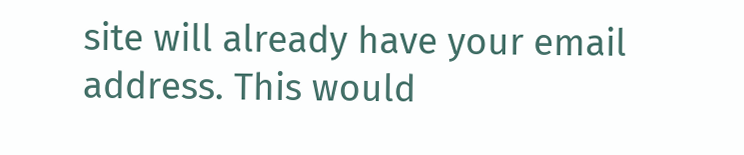site will already have your email address. This would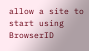allow a site to start using BrowserID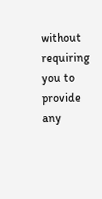without requiring you to provide any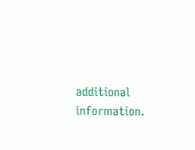additional information.